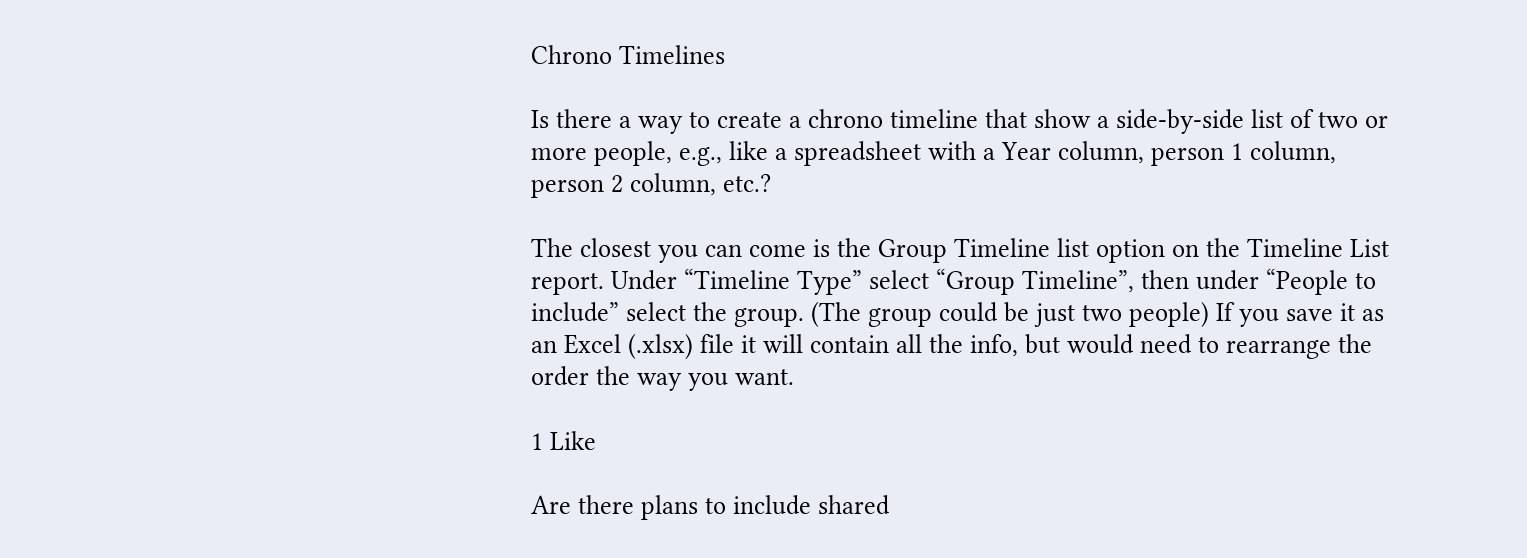Chrono Timelines

Is there a way to create a chrono timeline that show a side-by-side list of two or more people, e.g., like a spreadsheet with a Year column, person 1 column, person 2 column, etc.?

The closest you can come is the Group Timeline list option on the Timeline List report. Under “Timeline Type” select “Group Timeline”, then under “People to include” select the group. (The group could be just two people) If you save it as an Excel (.xlsx) file it will contain all the info, but would need to rearrange the order the way you want.

1 Like

Are there plans to include shared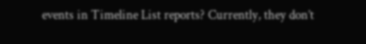events in Timeline List reports? Currently, they don’t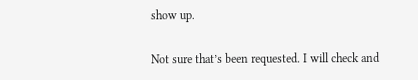show up.

Not sure that’s been requested. I will check and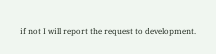if not I will report the request to development.